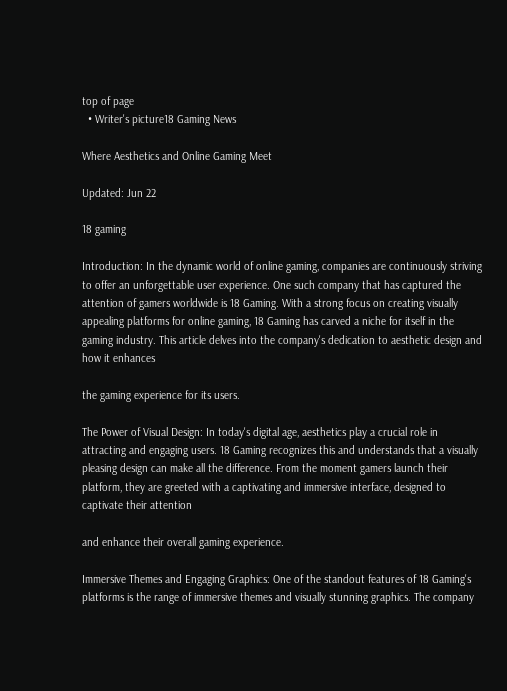top of page
  • Writer's picture18 Gaming News

Where Aesthetics and Online Gaming Meet

Updated: Jun 22

18 gaming

Introduction: In the dynamic world of online gaming, companies are continuously striving to offer an unforgettable user experience. One such company that has captured the attention of gamers worldwide is 18 Gaming. With a strong focus on creating visually appealing platforms for online gaming, 18 Gaming has carved a niche for itself in the gaming industry. This article delves into the company's dedication to aesthetic design and how it enhances

the gaming experience for its users.

The Power of Visual Design: In today's digital age, aesthetics play a crucial role in attracting and engaging users. 18 Gaming recognizes this and understands that a visually pleasing design can make all the difference. From the moment gamers launch their platform, they are greeted with a captivating and immersive interface, designed to captivate their attention

and enhance their overall gaming experience.

Immersive Themes and Engaging Graphics: One of the standout features of 18 Gaming's platforms is the range of immersive themes and visually stunning graphics. The company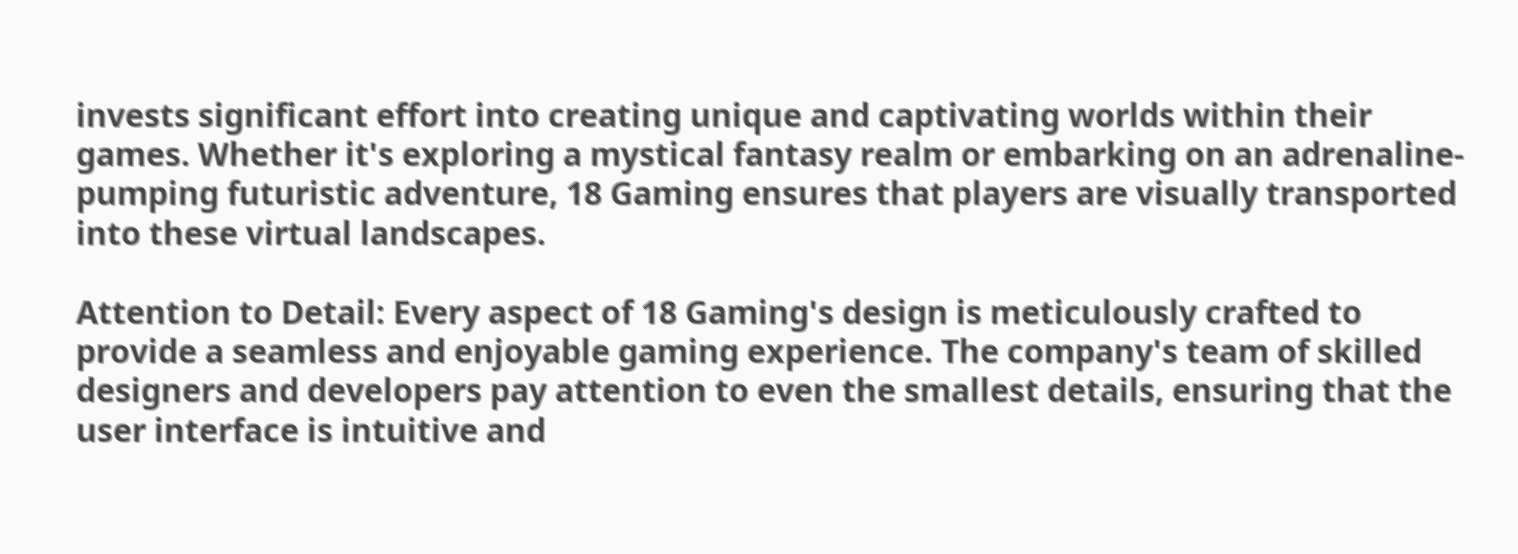invests significant effort into creating unique and captivating worlds within their games. Whether it's exploring a mystical fantasy realm or embarking on an adrenaline-pumping futuristic adventure, 18 Gaming ensures that players are visually transported into these virtual landscapes.

Attention to Detail: Every aspect of 18 Gaming's design is meticulously crafted to provide a seamless and enjoyable gaming experience. The company's team of skilled designers and developers pay attention to even the smallest details, ensuring that the user interface is intuitive and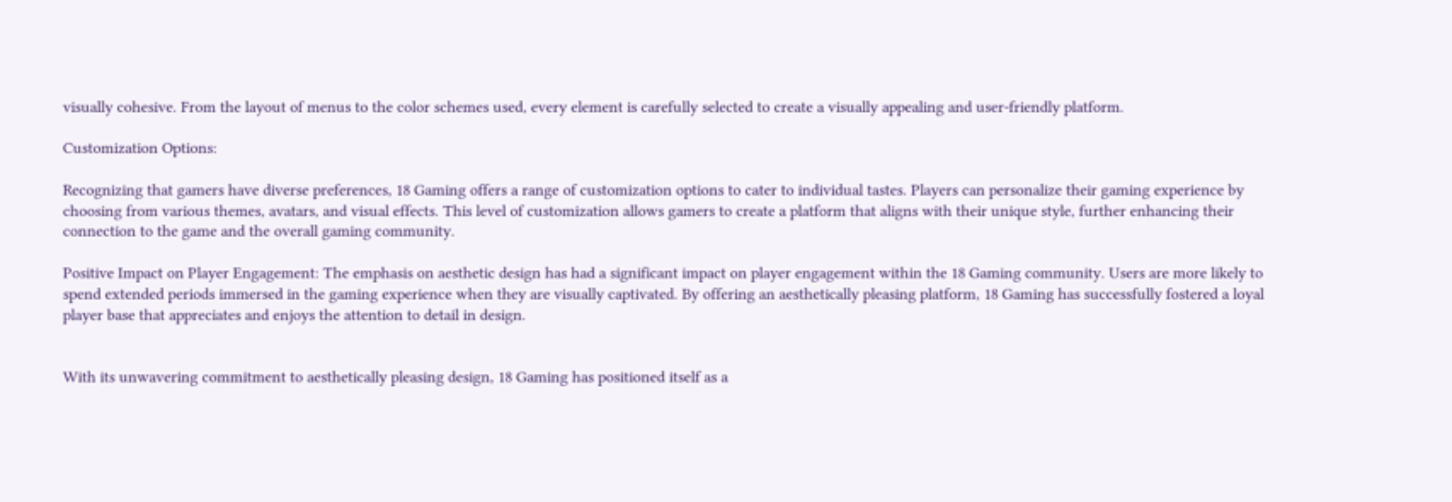visually cohesive. From the layout of menus to the color schemes used, every element is carefully selected to create a visually appealing and user-friendly platform.

Customization Options:

Recognizing that gamers have diverse preferences, 18 Gaming offers a range of customization options to cater to individual tastes. Players can personalize their gaming experience by choosing from various themes, avatars, and visual effects. This level of customization allows gamers to create a platform that aligns with their unique style, further enhancing their connection to the game and the overall gaming community.

Positive Impact on Player Engagement: The emphasis on aesthetic design has had a significant impact on player engagement within the 18 Gaming community. Users are more likely to spend extended periods immersed in the gaming experience when they are visually captivated. By offering an aesthetically pleasing platform, 18 Gaming has successfully fostered a loyal player base that appreciates and enjoys the attention to detail in design.


With its unwavering commitment to aesthetically pleasing design, 18 Gaming has positioned itself as a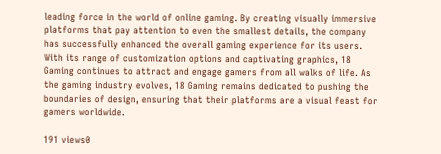leading force in the world of online gaming. By creating visually immersive platforms that pay attention to even the smallest details, the company has successfully enhanced the overall gaming experience for its users. With its range of customization options and captivating graphics, 18 Gaming continues to attract and engage gamers from all walks of life. As the gaming industry evolves, 18 Gaming remains dedicated to pushing the boundaries of design, ensuring that their platforms are a visual feast for gamers worldwide.

191 views0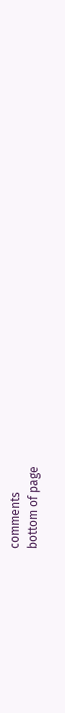comments
bottom of page